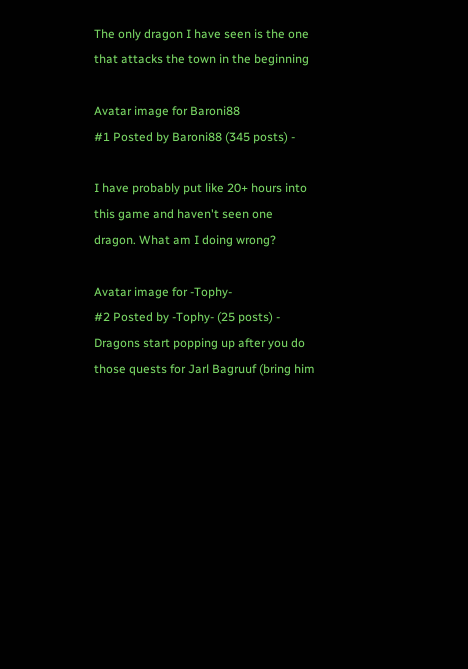The only dragon I have seen is the one that attacks the town in the beginning

Avatar image for Baroni88
#1 Posted by Baroni88 (345 posts) -

I have probably put like 20+ hours into this game and haven't seen one dragon. What am I doing wrong?

Avatar image for -Tophy-
#2 Posted by -Tophy- (25 posts) -
Dragons start popping up after you do those quests for Jarl Bagruuf (bring him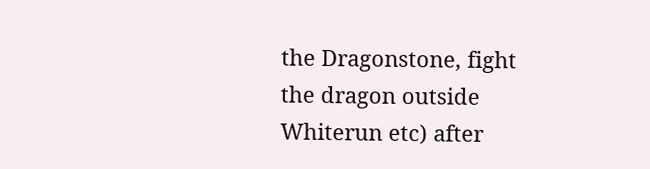the Dragonstone, fight the dragon outside Whiterun etc) after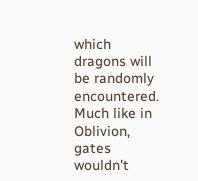which dragons will be randomly encountered. Much like in Oblivion, gates wouldn't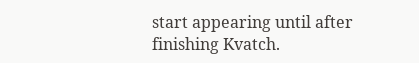start appearing until after finishing Kvatch.